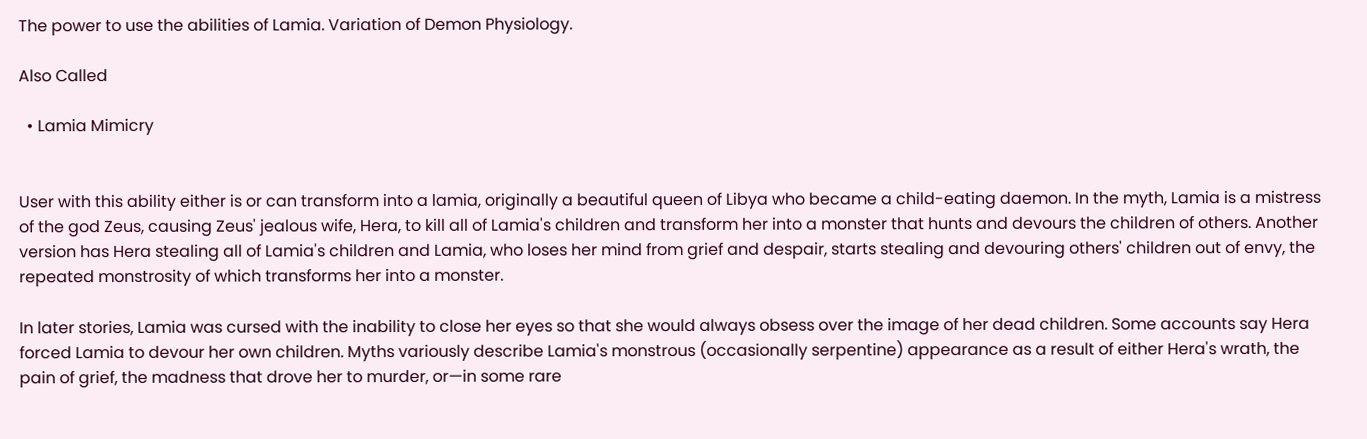The power to use the abilities of Lamia. Variation of Demon Physiology.

Also Called

  • Lamia Mimicry


User with this ability either is or can transform into a lamia, originally a beautiful queen of Libya who became a child-eating daemon. In the myth, Lamia is a mistress of the god Zeus, causing Zeus' jealous wife, Hera, to kill all of Lamia's children and transform her into a monster that hunts and devours the children of others. Another version has Hera stealing all of Lamia's children and Lamia, who loses her mind from grief and despair, starts stealing and devouring others' children out of envy, the repeated monstrosity of which transforms her into a monster.

In later stories, Lamia was cursed with the inability to close her eyes so that she would always obsess over the image of her dead children. Some accounts say Hera forced Lamia to devour her own children. Myths variously describe Lamia's monstrous (occasionally serpentine) appearance as a result of either Hera's wrath, the pain of grief, the madness that drove her to murder, or—in some rare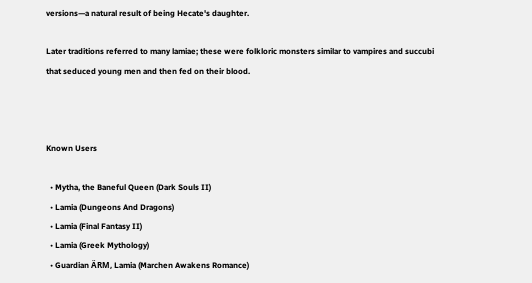versions—a natural result of being Hecate's daughter.

Later traditions referred to many lamiae; these were folkloric monsters similar to vampires and succubi that seduced young men and then fed on their blood.



Known Users

  • Mytha, the Baneful Queen (Dark Souls II)
  • Lamia (Dungeons And Dragons)
  • Lamia (Final Fantasy II)
  • Lamia (Greek Mythology)
  • Guardian ÄRM, Lamia (Marchen Awakens Romance)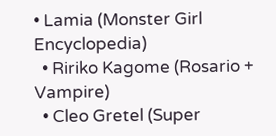• Lamia (Monster Girl Encyclopedia)
  • Ririko Kagome (Rosario + Vampire)
  • Cleo Gretel (Super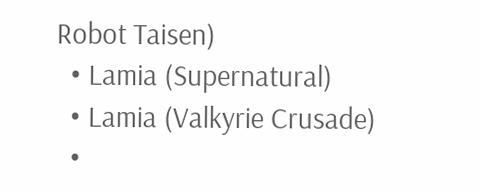Robot Taisen)
  • Lamia (Supernatural)
  • Lamia (Valkyrie Crusade)
  •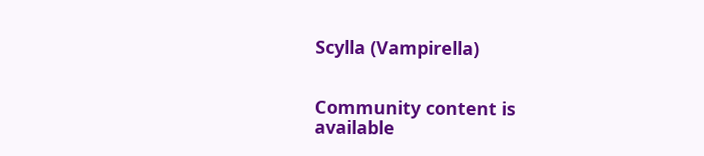Scylla (Vampirella)


Community content is available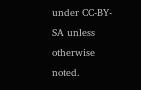under CC-BY-SA unless otherwise noted.